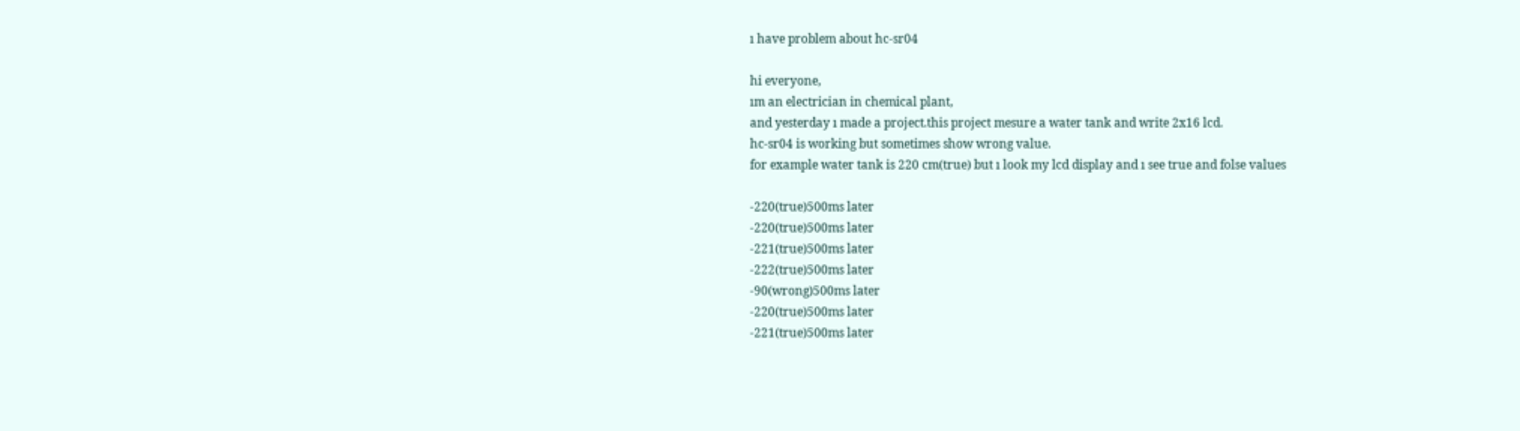ı have problem about hc-sr04

hi everyone,
ım an electrician in chemical plant,
and yesterday ı made a project.this project mesure a water tank and write 2x16 lcd.
hc-sr04 is working but sometimes show wrong value.
for example water tank is 220 cm(true) but ı look my lcd display and ı see true and folse values

-220(true)500ms later
-220(true)500ms later
-221(true)500ms later
-222(true)500ms later
-90(wrong)500ms later
-220(true)500ms later
-221(true)500ms later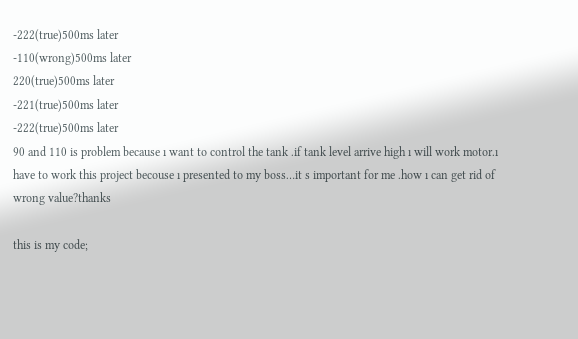-222(true)500ms later
-110(wrong)500ms later
220(true)500ms later
-221(true)500ms later
-222(true)500ms later
90 and 110 is problem because ı want to control the tank .if tank level arrive high ı will work motor.ı have to work this project becouse ı presented to my boss…it s important for me .how ı can get rid of wrong value?thanks

this is my code;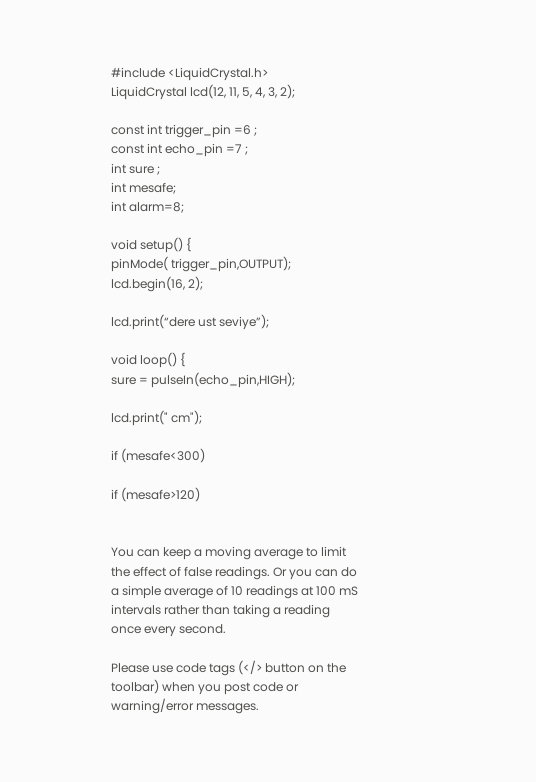#include <LiquidCrystal.h>
LiquidCrystal lcd(12, 11, 5, 4, 3, 2);

const int trigger_pin =6 ;
const int echo_pin =7 ;
int sure ;
int mesafe;
int alarm=8;

void setup() {
pinMode( trigger_pin,OUTPUT);
lcd.begin(16, 2);

lcd.print(“dere ust seviye”);

void loop() {
sure = pulseIn(echo_pin,HIGH);

lcd.print(" cm");

if (mesafe<300)

if (mesafe>120)


You can keep a moving average to limit the effect of false readings. Or you can do a simple average of 10 readings at 100 mS intervals rather than taking a reading once every second.

Please use code tags (</> button on the toolbar) when you post code or warning/error messages.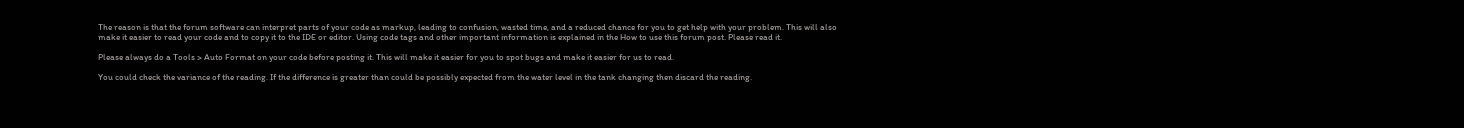The reason is that the forum software can interpret parts of your code as markup, leading to confusion, wasted time, and a reduced chance for you to get help with your problem. This will also make it easier to read your code and to copy it to the IDE or editor. Using code tags and other important information is explained in the How to use this forum post. Please read it.

Please always do a Tools > Auto Format on your code before posting it. This will make it easier for you to spot bugs and make it easier for us to read.

You could check the variance of the reading. If the difference is greater than could be possibly expected from the water level in the tank changing then discard the reading.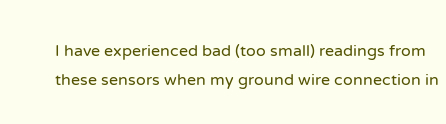I have experienced bad (too small) readings from these sensors when my ground wire connection in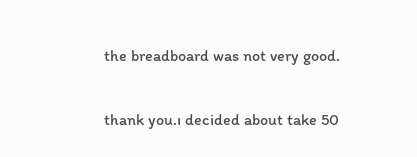the breadboard was not very good.

thank you.ı decided about take 50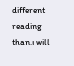different reading than.ı will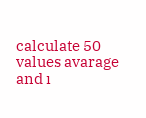calculate 50 values avarage and ı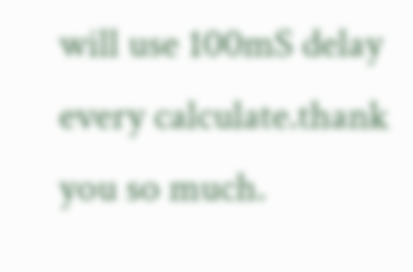will use 100mS delay every calculate.thank you so much.